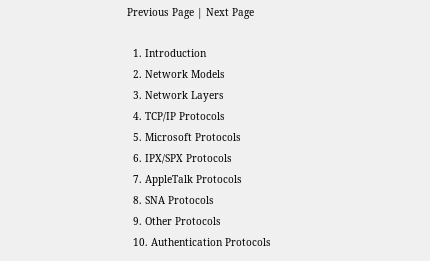Previous Page | Next Page

  1. Introduction
  2. Network Models
  3. Network Layers
  4. TCP/IP Protocols
  5. Microsoft Protocols
  6. IPX/SPX Protocols
  7. AppleTalk Protocols
  8. SNA Protocols
  9. Other Protocols
  10. Authentication Protocols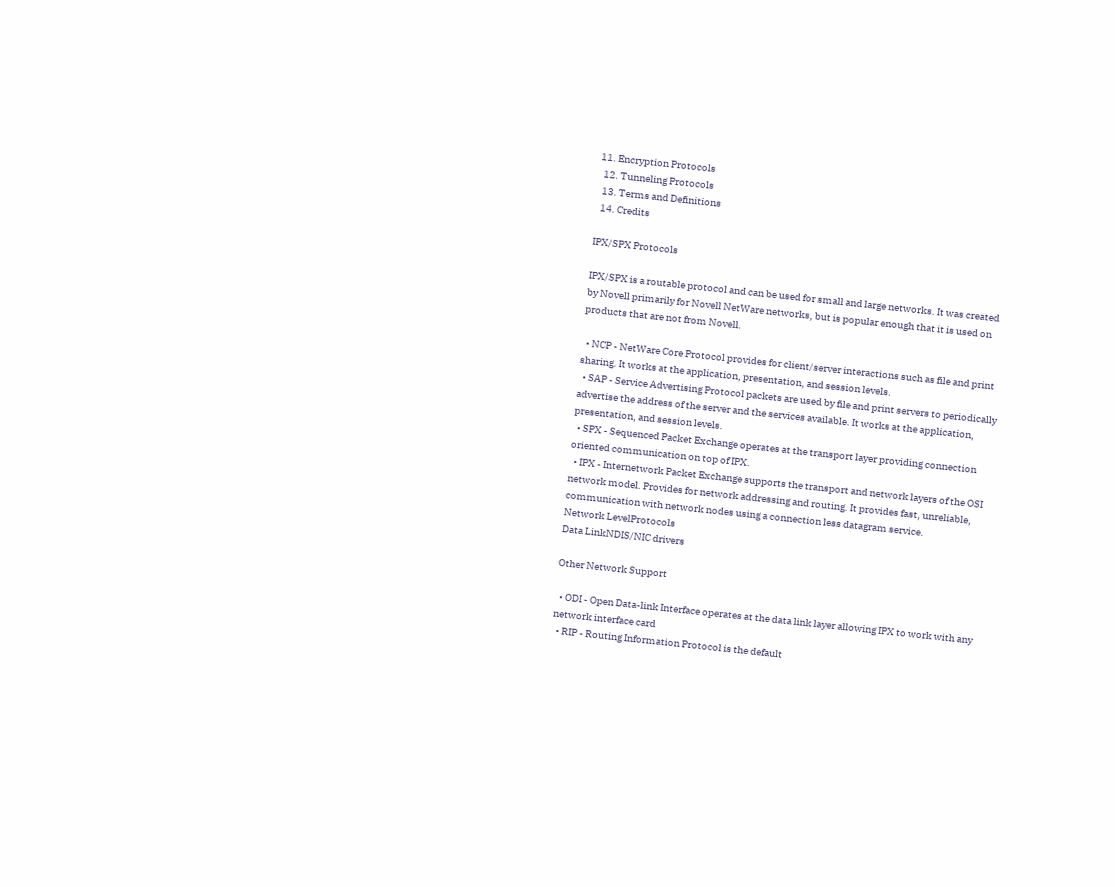11. Encryption Protocols
  12. Tunneling Protocols
  13. Terms and Definitions
  14. Credits

IPX/SPX Protocols

IPX/SPX is a routable protocol and can be used for small and large networks. It was created by Novell primarily for Novell NetWare networks, but is popular enough that it is used on products that are not from Novell.

  • NCP - NetWare Core Protocol provides for client/server interactions such as file and print sharing. It works at the application, presentation, and session levels.
  • SAP - Service Advertising Protocol packets are used by file and print servers to periodically advertise the address of the server and the services available. It works at the application, presentation, and session levels.
  • SPX - Sequenced Packet Exchange operates at the transport layer providing connection oriented communication on top of IPX.
  • IPX - Internetwork Packet Exchange supports the transport and network layers of the OSI network model. Provides for network addressing and routing. It provides fast, unreliable, communication with network nodes using a connection less datagram service.
Network LevelProtocols
Data LinkNDIS/NIC drivers

Other Network Support

  • ODI - Open Data-link Interface operates at the data link layer allowing IPX to work with any network interface card
  • RIP - Routing Information Protocol is the default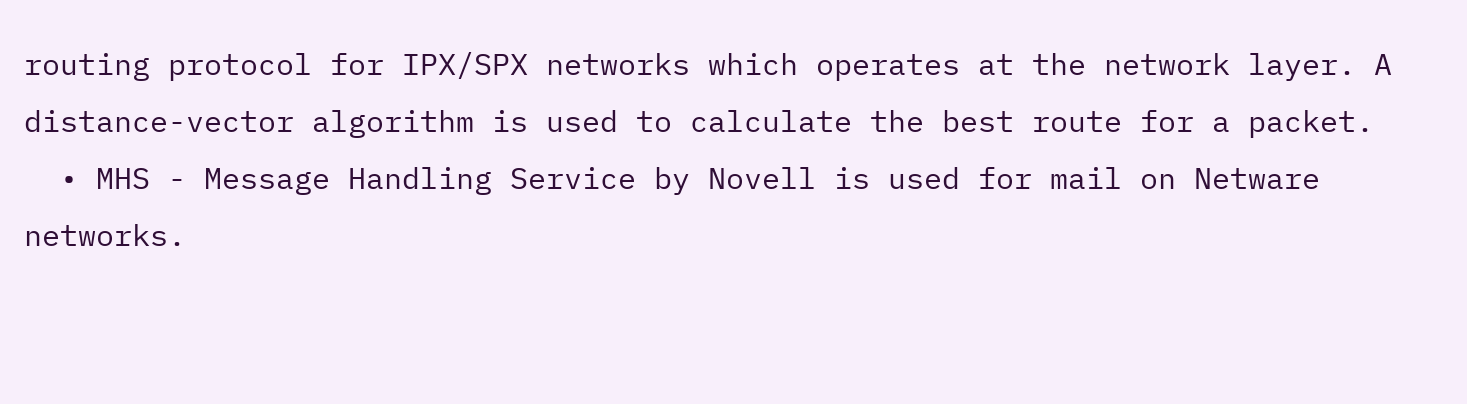routing protocol for IPX/SPX networks which operates at the network layer. A distance-vector algorithm is used to calculate the best route for a packet.
  • MHS - Message Handling Service by Novell is used for mail on Netware networks.